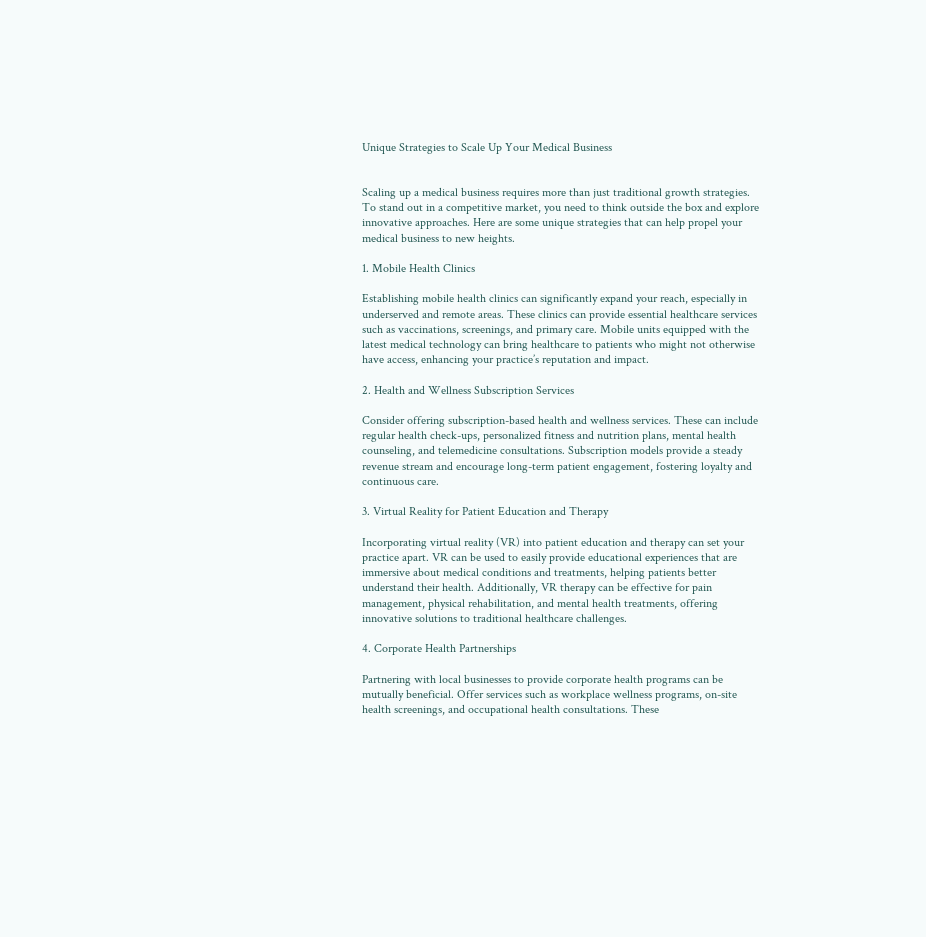Unique Strategies to Scale Up Your Medical Business


Scaling up a medical business requires more than just traditional growth strategies. To stand out in a competitive market, you need to think outside the box and explore innovative approaches. Here are some unique strategies that can help propel your medical business to new heights.

1. Mobile Health Clinics

Establishing mobile health clinics can significantly expand your reach, especially in underserved and remote areas. These clinics can provide essential healthcare services such as vaccinations, screenings, and primary care. Mobile units equipped with the latest medical technology can bring healthcare to patients who might not otherwise have access, enhancing your practice’s reputation and impact.

2. Health and Wellness Subscription Services

Consider offering subscription-based health and wellness services. These can include regular health check-ups, personalized fitness and nutrition plans, mental health counseling, and telemedicine consultations. Subscription models provide a steady revenue stream and encourage long-term patient engagement, fostering loyalty and continuous care.

3. Virtual Reality for Patient Education and Therapy

Incorporating virtual reality (VR) into patient education and therapy can set your practice apart. VR can be used to easily provide educational experiences that are immersive about medical conditions and treatments, helping patients better understand their health. Additionally, VR therapy can be effective for pain management, physical rehabilitation, and mental health treatments, offering innovative solutions to traditional healthcare challenges.

4. Corporate Health Partnerships

Partnering with local businesses to provide corporate health programs can be mutually beneficial. Offer services such as workplace wellness programs, on-site health screenings, and occupational health consultations. These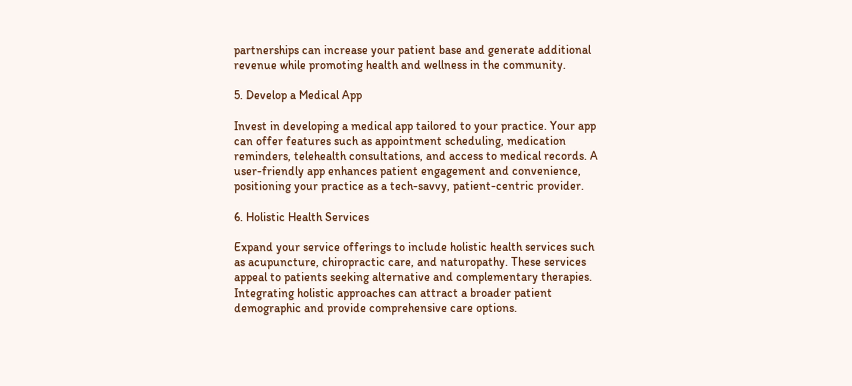partnerships can increase your patient base and generate additional revenue while promoting health and wellness in the community.

5. Develop a Medical App

Invest in developing a medical app tailored to your practice. Your app can offer features such as appointment scheduling, medication reminders, telehealth consultations, and access to medical records. A user-friendly app enhances patient engagement and convenience, positioning your practice as a tech-savvy, patient-centric provider.

6. Holistic Health Services

Expand your service offerings to include holistic health services such as acupuncture, chiropractic care, and naturopathy. These services appeal to patients seeking alternative and complementary therapies. Integrating holistic approaches can attract a broader patient demographic and provide comprehensive care options.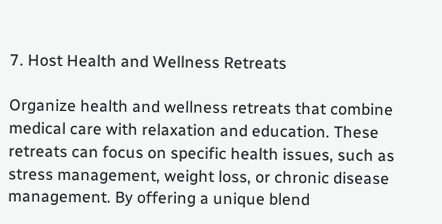7. Host Health and Wellness Retreats

Organize health and wellness retreats that combine medical care with relaxation and education. These retreats can focus on specific health issues, such as stress management, weight loss, or chronic disease management. By offering a unique blend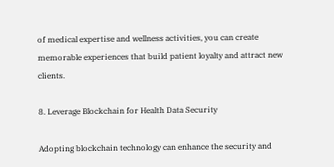of medical expertise and wellness activities, you can create memorable experiences that build patient loyalty and attract new clients.

8. Leverage Blockchain for Health Data Security

Adopting blockchain technology can enhance the security and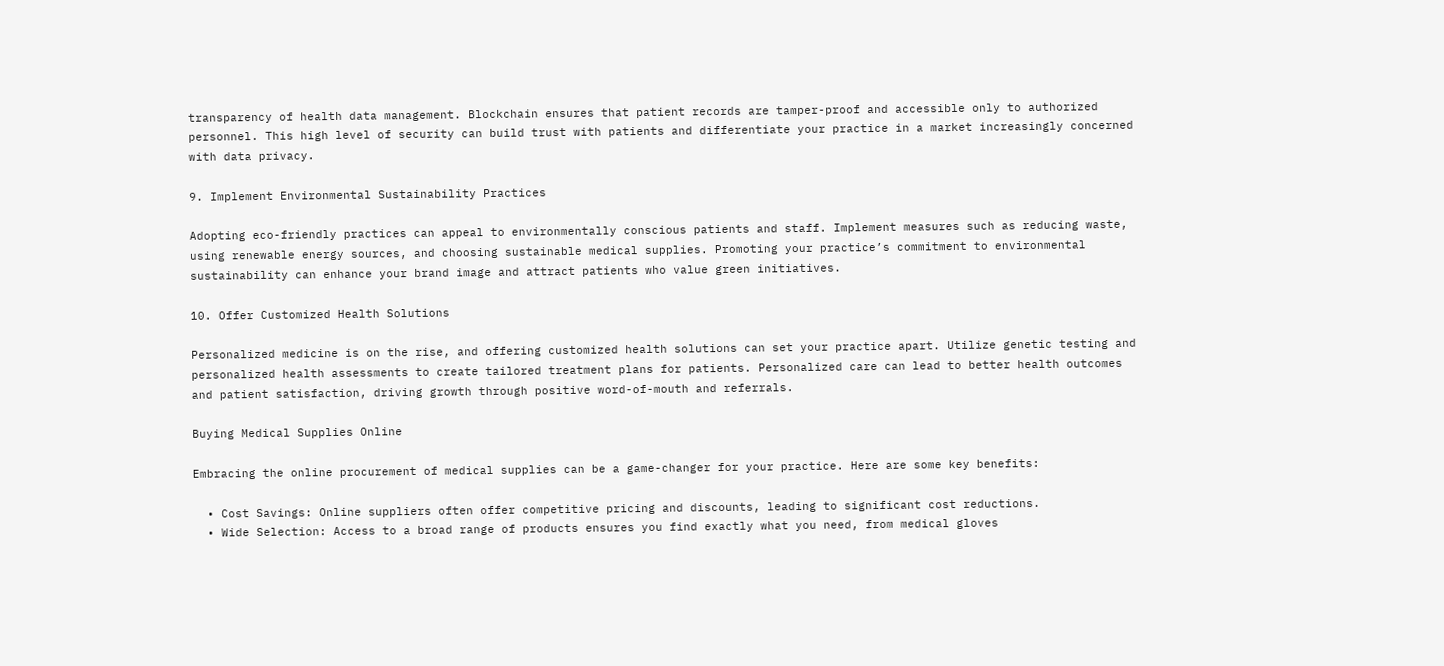transparency of health data management. Blockchain ensures that patient records are tamper-proof and accessible only to authorized personnel. This high level of security can build trust with patients and differentiate your practice in a market increasingly concerned with data privacy.

9. Implement Environmental Sustainability Practices

Adopting eco-friendly practices can appeal to environmentally conscious patients and staff. Implement measures such as reducing waste, using renewable energy sources, and choosing sustainable medical supplies. Promoting your practice’s commitment to environmental sustainability can enhance your brand image and attract patients who value green initiatives.

10. Offer Customized Health Solutions

Personalized medicine is on the rise, and offering customized health solutions can set your practice apart. Utilize genetic testing and personalized health assessments to create tailored treatment plans for patients. Personalized care can lead to better health outcomes and patient satisfaction, driving growth through positive word-of-mouth and referrals.

Buying Medical Supplies Online

Embracing the online procurement of medical supplies can be a game-changer for your practice. Here are some key benefits:

  • Cost Savings: Online suppliers often offer competitive pricing and discounts, leading to significant cost reductions.
  • Wide Selection: Access to a broad range of products ensures you find exactly what you need, from medical gloves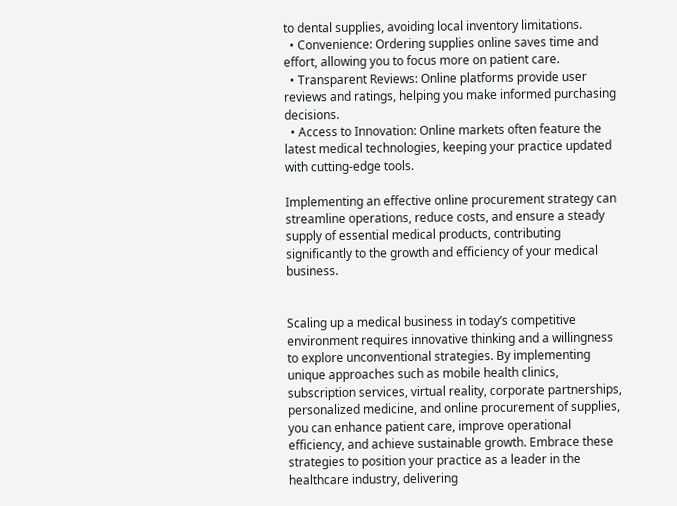to dental supplies, avoiding local inventory limitations.
  • Convenience: Ordering supplies online saves time and effort, allowing you to focus more on patient care.
  • Transparent Reviews: Online platforms provide user reviews and ratings, helping you make informed purchasing decisions.
  • Access to Innovation: Online markets often feature the latest medical technologies, keeping your practice updated with cutting-edge tools.

Implementing an effective online procurement strategy can streamline operations, reduce costs, and ensure a steady supply of essential medical products, contributing significantly to the growth and efficiency of your medical business.


Scaling up a medical business in today’s competitive environment requires innovative thinking and a willingness to explore unconventional strategies. By implementing unique approaches such as mobile health clinics, subscription services, virtual reality, corporate partnerships, personalized medicine, and online procurement of supplies, you can enhance patient care, improve operational efficiency, and achieve sustainable growth. Embrace these strategies to position your practice as a leader in the healthcare industry, delivering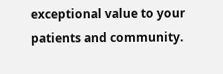exceptional value to your patients and community.